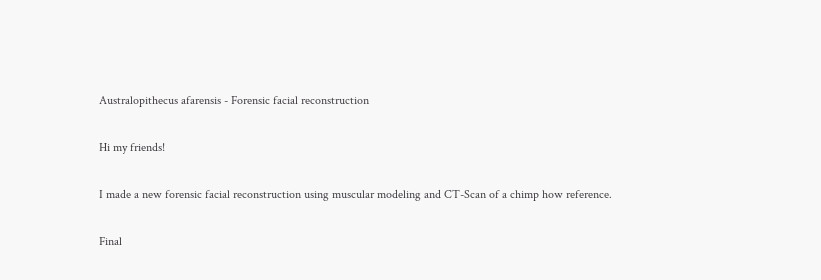Australopithecus afarensis - Forensic facial reconstruction

Hi my friends!

I made a new forensic facial reconstruction using muscular modeling and CT-Scan of a chimp how reference.

Final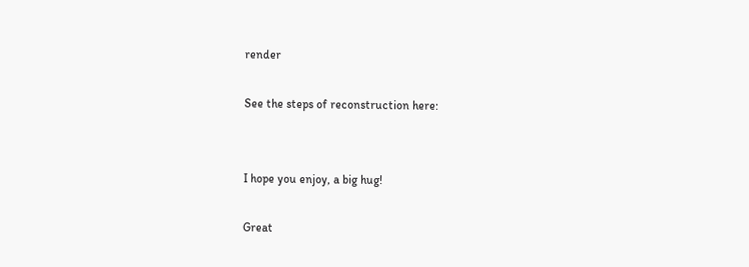render

See the steps of reconstruction here:


I hope you enjoy, a big hug!

Great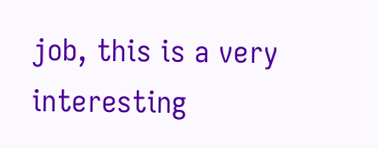job, this is a very interesting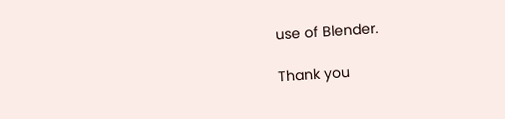use of Blender.

Thank you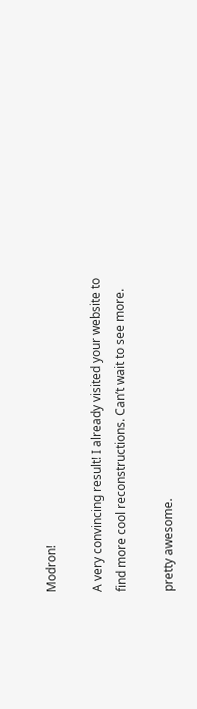Modron!

A very convincing result! I already visited your website to find more cool reconstructions. Can’t wait to see more.

pretty awesome.